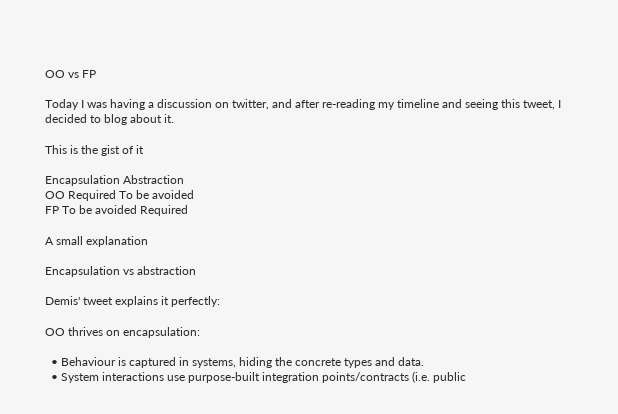OO vs FP

Today I was having a discussion on twitter, and after re-reading my timeline and seeing this tweet, I decided to blog about it.

This is the gist of it

Encapsulation Abstraction
OO Required To be avoided
FP To be avoided Required

A small explanation

Encapsulation vs abstraction

Demis' tweet explains it perfectly:

OO thrives on encapsulation:

  • Behaviour is captured in systems, hiding the concrete types and data.
  • System interactions use purpose-built integration points/contracts (i.e. public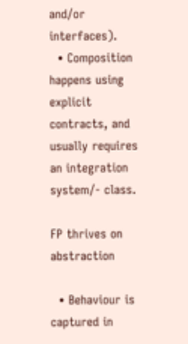and/or interfaces).
  • Composition happens using explicit contracts, and usually requires an integration system/- class.

FP thrives on abstraction

  • Behaviour is captured in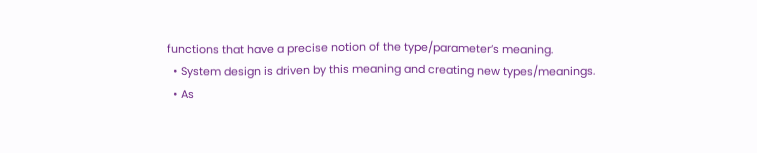functions that have a precise notion of the type/parameter’s meaning.
  • System design is driven by this meaning and creating new types/meanings.
  • As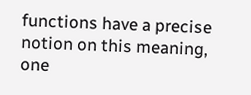functions have a precise notion on this meaning, one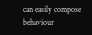can easily compose behaviour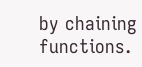by chaining functions.